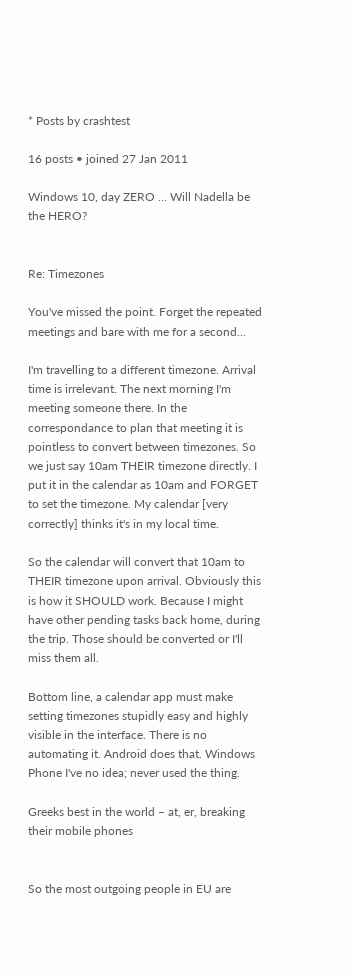* Posts by crashtest

16 posts • joined 27 Jan 2011

Windows 10, day ZERO ... Will Nadella be the HERO?


Re: Timezones

You've missed the point. Forget the repeated meetings and bare with me for a second...

I'm travelling to a different timezone. Arrival time is irrelevant. The next morning I'm meeting someone there. In the correspondance to plan that meeting it is pointless to convert between timezones. So we just say 10am THEIR timezone directly. I put it in the calendar as 10am and FORGET to set the timezone. My calendar [very correctly] thinks it's in my local time.

So the calendar will convert that 10am to THEIR timezone upon arrival. Obviously this is how it SHOULD work. Because I might have other pending tasks back home, during the trip. Those should be converted or I'll miss them all.

Bottom line, a calendar app must make setting timezones stupidly easy and highly visible in the interface. There is no automating it. Android does that. Windows Phone I've no idea; never used the thing.

Greeks best in the world – at, er, breaking their mobile phones


So the most outgoing people in EU are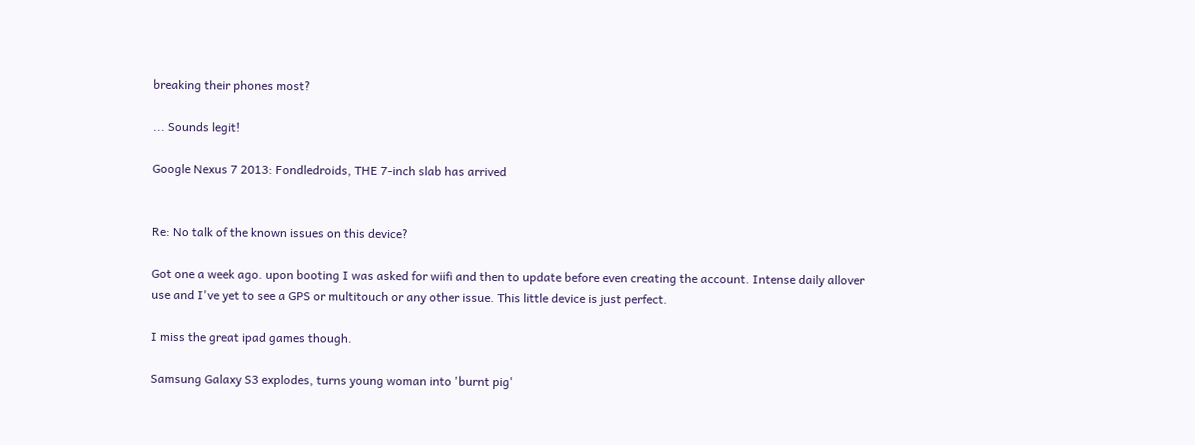breaking their phones most?

... Sounds legit!

Google Nexus 7 2013: Fondledroids, THE 7-inch slab has arrived


Re: No talk of the known issues on this device?

Got one a week ago. upon booting I was asked for wiifi and then to update before even creating the account. Intense daily allover use and I've yet to see a GPS or multitouch or any other issue. This little device is just perfect.

I miss the great ipad games though.

Samsung Galaxy S3 explodes, turns young woman into 'burnt pig'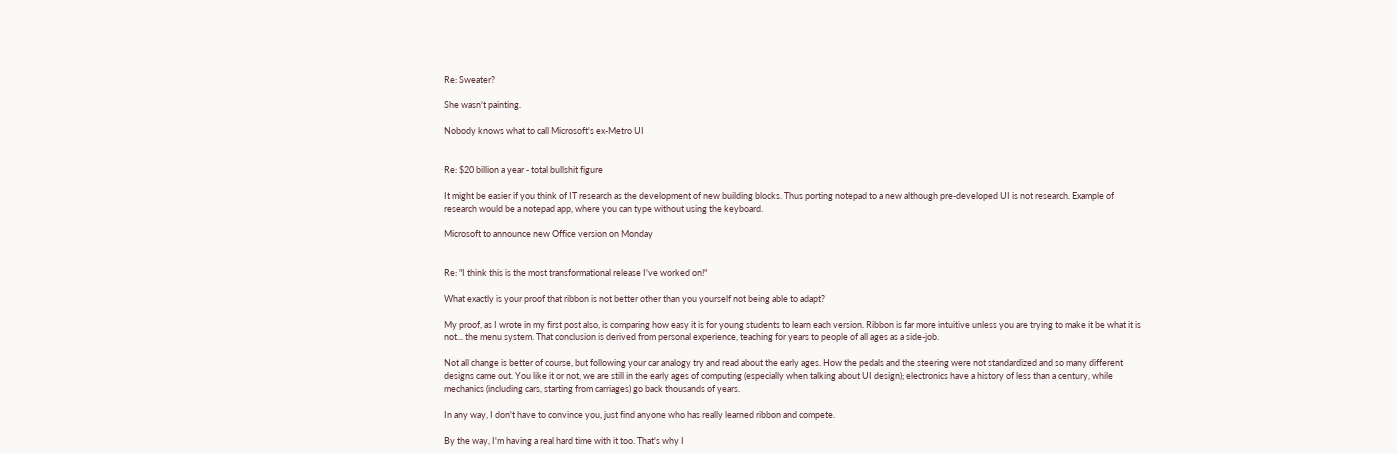Re: Sweater?

She wasn't painting.

Nobody knows what to call Microsoft's ex-Metro UI


Re: $20 billion a year - total bullshit figure

It might be easier if you think of IT research as the development of new building blocks. Thus porting notepad to a new although pre-developed UI is not research. Example of research would be a notepad app, where you can type without using the keyboard.

Microsoft to announce new Office version on Monday


Re: "I think this is the most transformational release I've worked on!"

What exactly is your proof that ribbon is not better other than you yourself not being able to adapt?

My proof, as I wrote in my first post also, is comparing how easy it is for young students to learn each version. Ribbon is far more intuitive unless you are trying to make it be what it is not... the menu system. That conclusion is derived from personal experience, teaching for years to people of all ages as a side-job.

Not all change is better of course, but following your car analogy try and read about the early ages. How the pedals and the steering were not standardized and so many different designs came out. You like it or not, we are still in the early ages of computing (especially when talking about UI design); electronics have a history of less than a century, while mechanics (including cars, starting from carriages) go back thousands of years.

In any way, I don't have to convince you, just find anyone who has really learned ribbon and compete.

By the way, I'm having a real hard time with it too. That's why I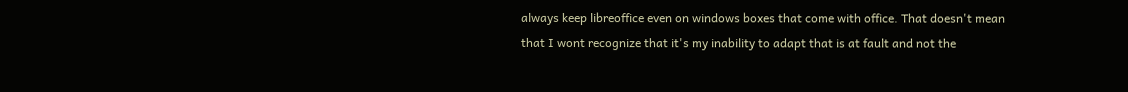always keep libreoffice even on windows boxes that come with office. That doesn't mean that I wont recognize that it's my inability to adapt that is at fault and not the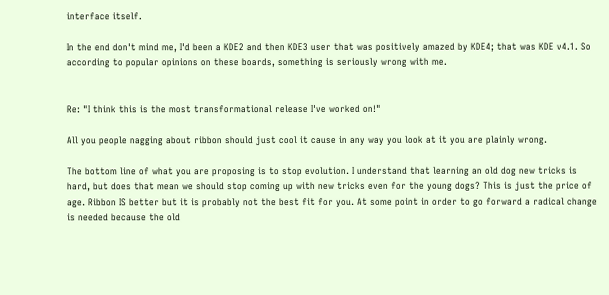interface itself.

In the end don't mind me, I'd been a KDE2 and then KDE3 user that was positively amazed by KDE4; that was KDE v4.1. So according to popular opinions on these boards, something is seriously wrong with me.


Re: "I think this is the most transformational release I've worked on!"

All you people nagging about ribbon should just cool it cause in any way you look at it you are plainly wrong.

The bottom line of what you are proposing is to stop evolution. I understand that learning an old dog new tricks is hard, but does that mean we should stop coming up with new tricks even for the young dogs? This is just the price of age. Ribbon IS better but it is probably not the best fit for you. At some point in order to go forward a radical change is needed because the old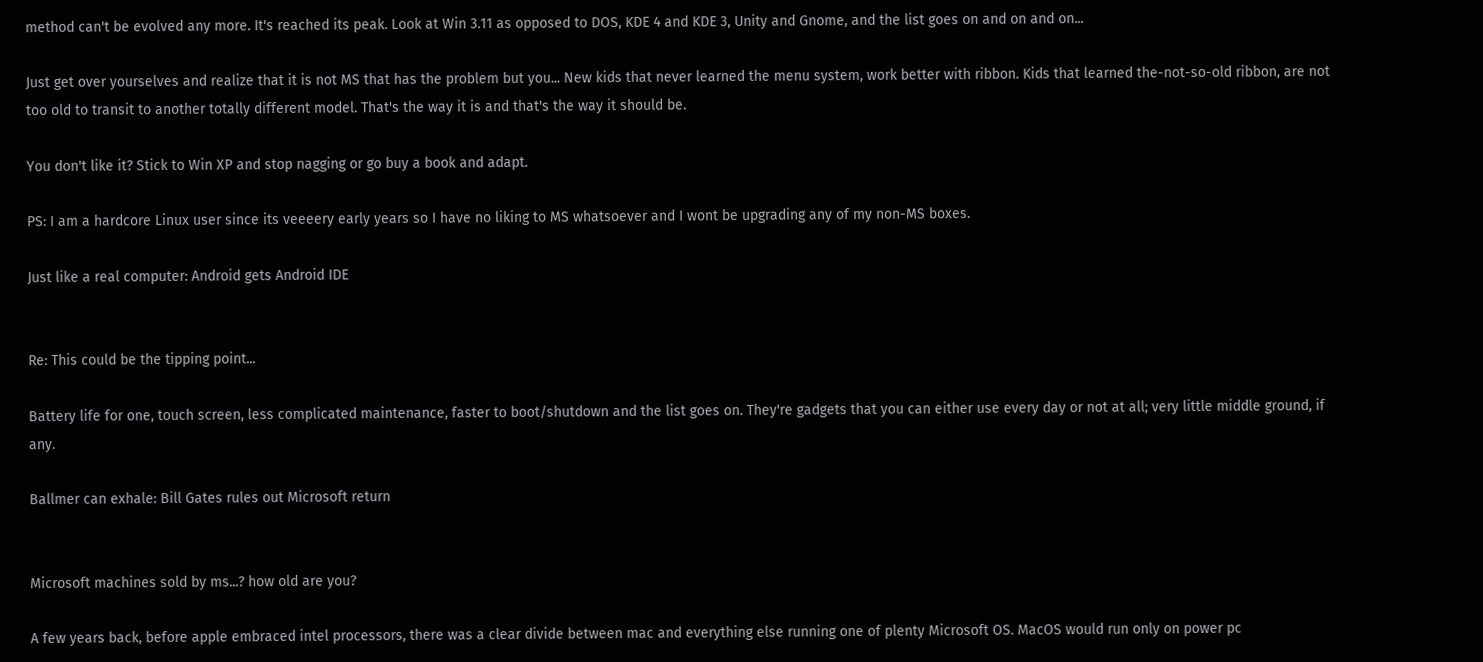method can't be evolved any more. It's reached its peak. Look at Win 3.11 as opposed to DOS, KDE 4 and KDE 3, Unity and Gnome, and the list goes on and on and on...

Just get over yourselves and realize that it is not MS that has the problem but you... New kids that never learned the menu system, work better with ribbon. Kids that learned the-not-so-old ribbon, are not too old to transit to another totally different model. That's the way it is and that's the way it should be.

You don't like it? Stick to Win XP and stop nagging or go buy a book and adapt.

PS: I am a hardcore Linux user since its veeeery early years so I have no liking to MS whatsoever and I wont be upgrading any of my non-MS boxes.

Just like a real computer: Android gets Android IDE


Re: This could be the tipping point...

Battery life for one, touch screen, less complicated maintenance, faster to boot/shutdown and the list goes on. They're gadgets that you can either use every day or not at all; very little middle ground, if any.

Ballmer can exhale: Bill Gates rules out Microsoft return


Microsoft machines sold by ms...? how old are you?

A few years back, before apple embraced intel processors, there was a clear divide between mac and everything else running one of plenty Microsoft OS. MacOS would run only on power pc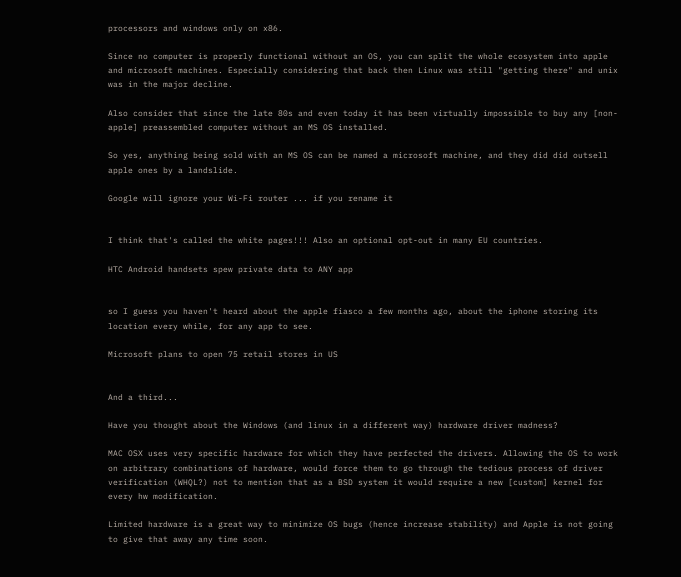processors and windows only on x86.

Since no computer is properly functional without an OS, you can split the whole ecosystem into apple and microsoft machines. Especially considering that back then Linux was still "getting there" and unix was in the major decline.

Also consider that since the late 80s and even today it has been virtually impossible to buy any [non-apple] preassembled computer without an MS OS installed.

So yes, anything being sold with an MS OS can be named a microsoft machine, and they did did outsell apple ones by a landslide.

Google will ignore your Wi-Fi router ... if you rename it


I think that's called the white pages!!! Also an optional opt-out in many EU countries.

HTC Android handsets spew private data to ANY app


so I guess you haven't heard about the apple fiasco a few months ago, about the iphone storing its location every while, for any app to see.

Microsoft plans to open 75 retail stores in US


And a third...

Have you thought about the Windows (and linux in a different way) hardware driver madness?

MAC OSX uses very specific hardware for which they have perfected the drivers. Allowing the OS to work on arbitrary combinations of hardware, would force them to go through the tedious process of driver verification (WHQL?) not to mention that as a BSD system it would require a new [custom] kernel for every hw modification.

Limited hardware is a great way to minimize OS bugs (hence increase stability) and Apple is not going to give that away any time soon.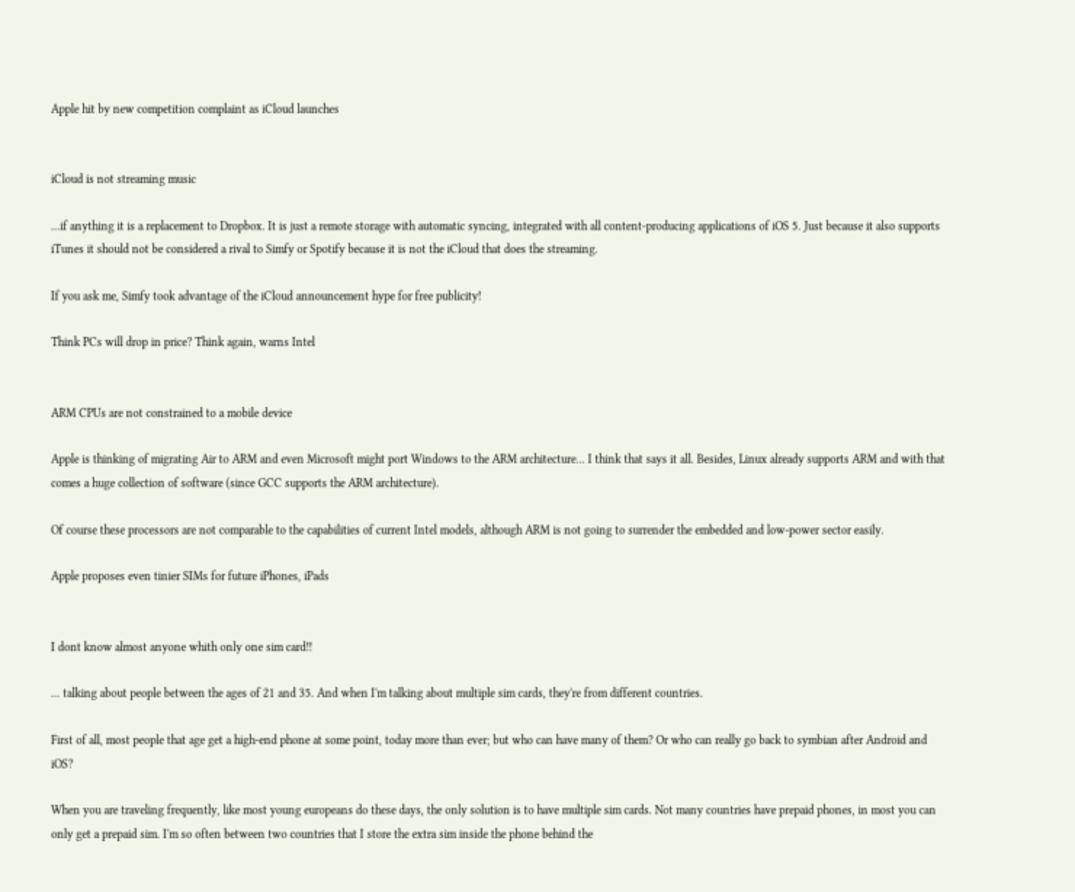Apple hit by new competition complaint as iCloud launches


iCloud is not streaming music

...if anything it is a replacement to Dropbox. It is just a remote storage with automatic syncing, integrated with all content-producing applications of iOS 5. Just because it also supports iTunes it should not be considered a rival to Simfy or Spotify because it is not the iCloud that does the streaming.

If you ask me, Simfy took advantage of the iCloud announcement hype for free publicity!

Think PCs will drop in price? Think again, warns Intel


ARM CPUs are not constrained to a mobile device

Apple is thinking of migrating Air to ARM and even Microsoft might port Windows to the ARM architecture... I think that says it all. Besides, Linux already supports ARM and with that comes a huge collection of software (since GCC supports the ARM architecture).

Of course these processors are not comparable to the capabilities of current Intel models, although ARM is not going to surrender the embedded and low-power sector easily.

Apple proposes even tinier SIMs for future iPhones, iPads


I dont know almost anyone whith only one sim card!!

... talking about people between the ages of 21 and 35. And when I'm talking about multiple sim cards, they're from different countries.

First of all, most people that age get a high-end phone at some point, today more than ever; but who can have many of them? Or who can really go back to symbian after Android and iOS?

When you are traveling frequently, like most young europeans do these days, the only solution is to have multiple sim cards. Not many countries have prepaid phones, in most you can only get a prepaid sim. I'm so often between two countries that I store the extra sim inside the phone behind the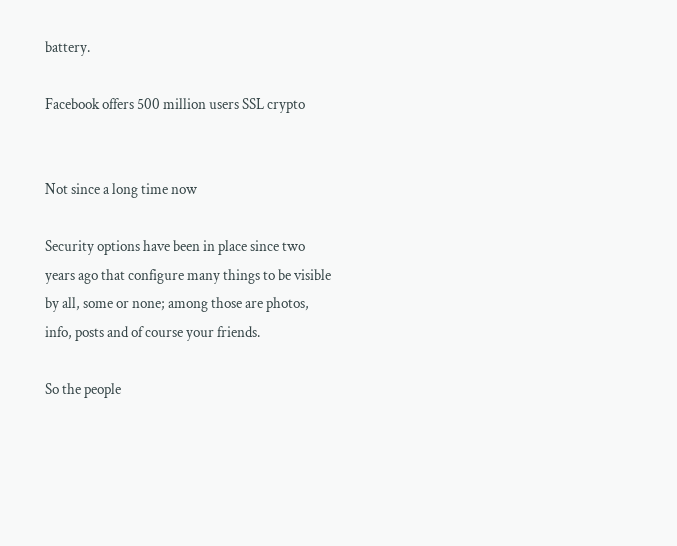battery.

Facebook offers 500 million users SSL crypto


Not since a long time now

Security options have been in place since two years ago that configure many things to be visible by all, some or none; among those are photos, info, posts and of course your friends.

So the people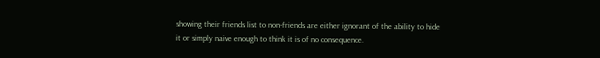showing their friends list to non-friends are either ignorant of the ability to hide it or simply naive enough to think it is of no consequence.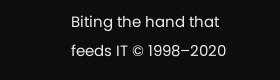Biting the hand that feeds IT © 1998–2020